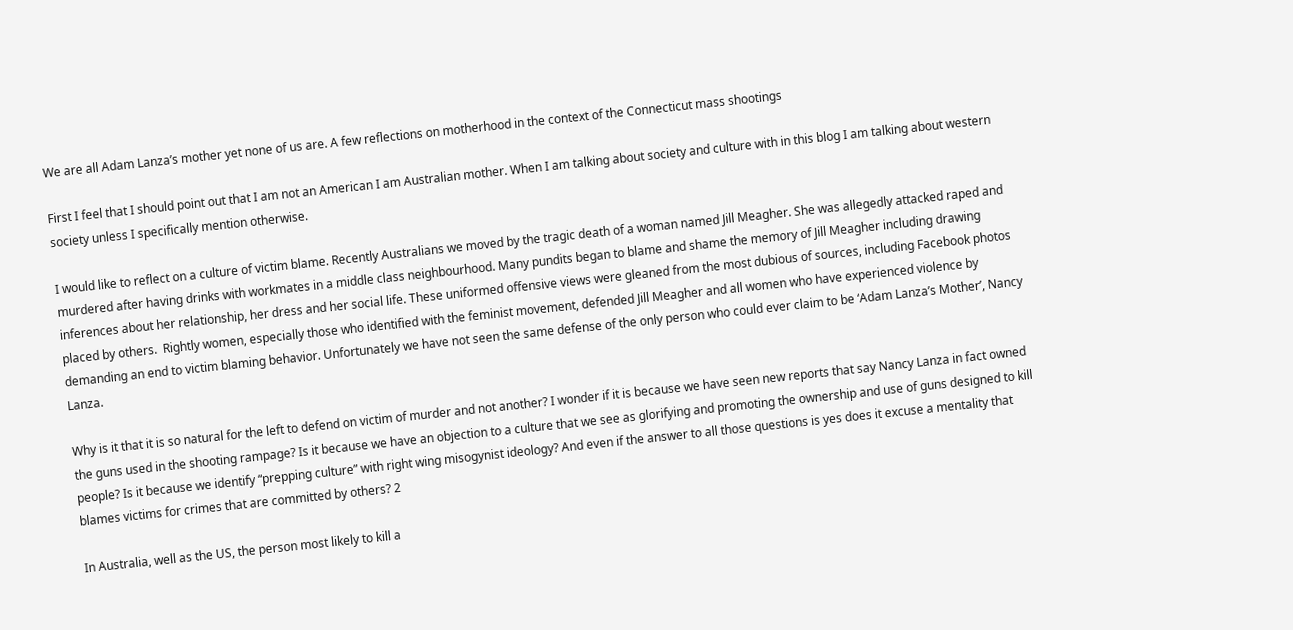We are all Adam Lanza’s mother yet none of us are. A few reflections on motherhood in the context of the Connecticut mass shootings

First I feel that I should point out that I am not an American I am Australian mother. When I am talking about society and culture with in this blog I am talking about western society unless I specifically mention otherwise.

I would like to reflect on a culture of victim blame. Recently Australians we moved by the tragic death of a woman named Jill Meagher. She was allegedly attacked raped and murdered after having drinks with workmates in a middle class neighbourhood. Many pundits began to blame and shame the memory of Jill Meagher including drawing inferences about her relationship, her dress and her social life. These uniformed offensive views were gleaned from the most dubious of sources, including Facebook photos placed by others.  Rightly women, especially those who identified with the feminist movement, defended Jill Meagher and all women who have experienced violence by demanding an end to victim blaming behavior. Unfortunately we have not seen the same defense of the only person who could ever claim to be ‘Adam Lanza’s Mother’, Nancy Lanza.

Why is it that it is so natural for the left to defend on victim of murder and not another? I wonder if it is because we have seen new reports that say Nancy Lanza in fact owned the guns used in the shooting rampage? Is it because we have an objection to a culture that we see as glorifying and promoting the ownership and use of guns designed to kill people? Is it because we identify “prepping culture” with right wing misogynist ideology? And even if the answer to all those questions is yes does it excuse a mentality that blames victims for crimes that are committed by others? 2

In Australia, well as the US, the person most likely to kill a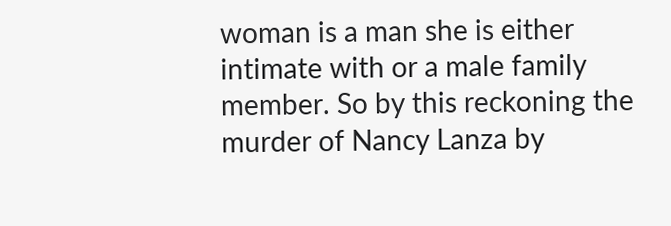woman is a man she is either intimate with or a male family member. So by this reckoning the murder of Nancy Lanza by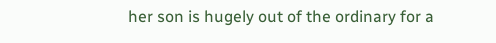her son is hugely out of the ordinary for a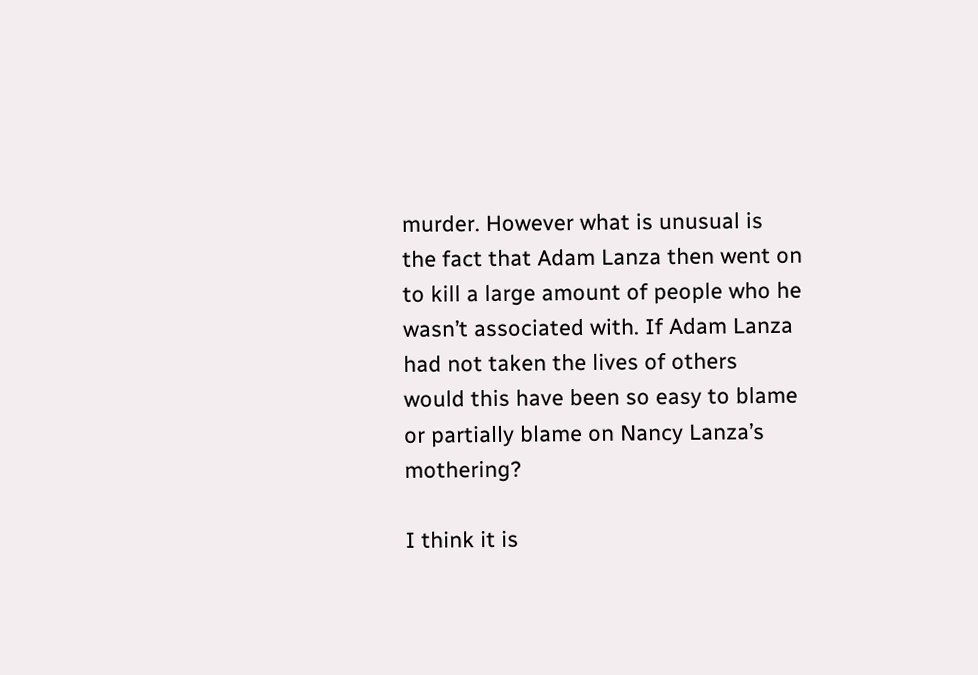murder. However what is unusual is the fact that Adam Lanza then went on to kill a large amount of people who he wasn’t associated with. If Adam Lanza had not taken the lives of others would this have been so easy to blame or partially blame on Nancy Lanza’s mothering?

I think it is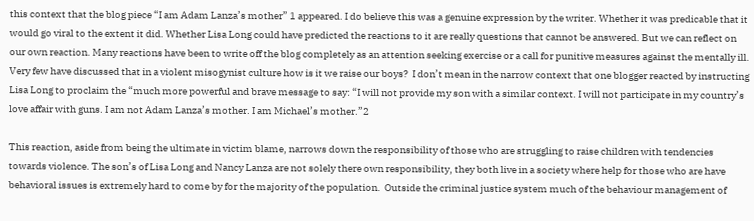this context that the blog piece “I am Adam Lanza’s mother” 1 appeared. I do believe this was a genuine expression by the writer. Whether it was predicable that it would go viral to the extent it did. Whether Lisa Long could have predicted the reactions to it are really questions that cannot be answered. But we can reflect on our own reaction. Many reactions have been to write off the blog completely as an attention seeking exercise or a call for punitive measures against the mentally ill. Very few have discussed that in a violent misogynist culture how is it we raise our boys?  I don’t mean in the narrow context that one blogger reacted by instructing Lisa Long to proclaim the “much more powerful and brave message to say: “I will not provide my son with a similar context. I will not participate in my country’s love affair with guns. I am not Adam Lanza’s mother. I am Michael’s mother.”2

This reaction, aside from being the ultimate in victim blame, narrows down the responsibility of those who are struggling to raise children with tendencies towards violence. The son’s of Lisa Long and Nancy Lanza are not solely there own responsibility, they both live in a society where help for those who are have behavioral issues is extremely hard to come by for the majority of the population.  Outside the criminal justice system much of the behaviour management of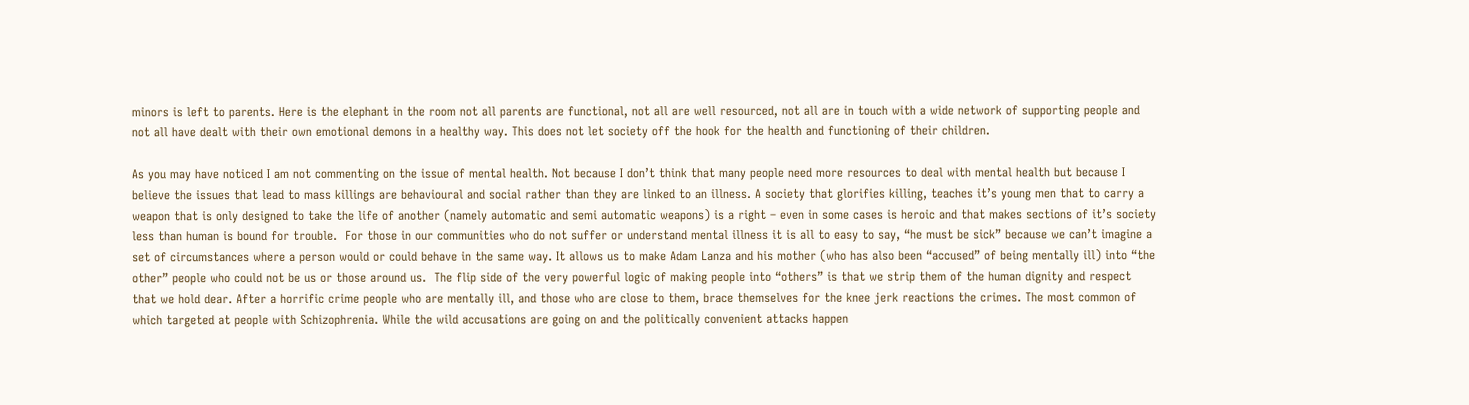minors is left to parents. Here is the elephant in the room not all parents are functional, not all are well resourced, not all are in touch with a wide network of supporting people and not all have dealt with their own emotional demons in a healthy way. This does not let society off the hook for the health and functioning of their children.

As you may have noticed I am not commenting on the issue of mental health. Not because I don’t think that many people need more resources to deal with mental health but because I believe the issues that lead to mass killings are behavioural and social rather than they are linked to an illness. A society that glorifies killing, teaches it’s young men that to carry a weapon that is only designed to take the life of another (namely automatic and semi automatic weapons) is a right – even in some cases is heroic and that makes sections of it’s society less than human is bound for trouble.  For those in our communities who do not suffer or understand mental illness it is all to easy to say, “he must be sick” because we can’t imagine a set of circumstances where a person would or could behave in the same way. It allows us to make Adam Lanza and his mother (who has also been “accused” of being mentally ill) into “the other” people who could not be us or those around us.  The flip side of the very powerful logic of making people into “others” is that we strip them of the human dignity and respect that we hold dear. After a horrific crime people who are mentally ill, and those who are close to them, brace themselves for the knee jerk reactions the crimes. The most common of which targeted at people with Schizophrenia. While the wild accusations are going on and the politically convenient attacks happen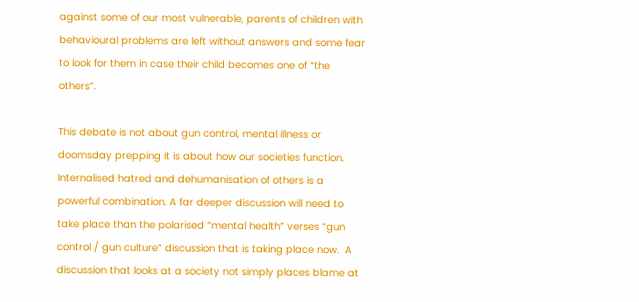against some of our most vulnerable, parents of children with behavioural problems are left without answers and some fear to look for them in case their child becomes one of “the others”.

This debate is not about gun control, mental illness or doomsday prepping it is about how our societies function. Internalised hatred and dehumanisation of others is a powerful combination. A far deeper discussion will need to take place than the polarised “mental health” verses “gun control / gun culture” discussion that is taking place now.  A discussion that looks at a society not simply places blame at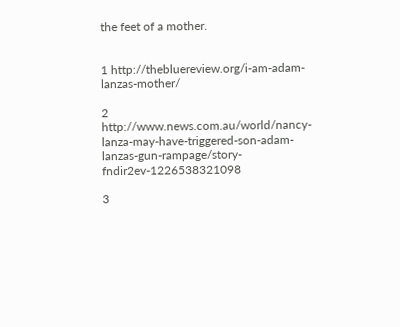the feet of a mother.


1 http://thebluereview.org/i-am-adam-lanzas-mother/

2 http://www.news.com.au/world/nancy-lanza-may-have-triggered-son-adam-lanzas-gun-rampage/story-fndir2ev-1226538321098

3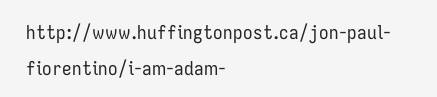http://www.huffingtonpost.ca/jon-paul-fiorentino/i-am-adam-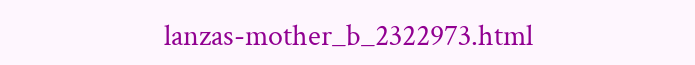lanzas-mother_b_2322973.html